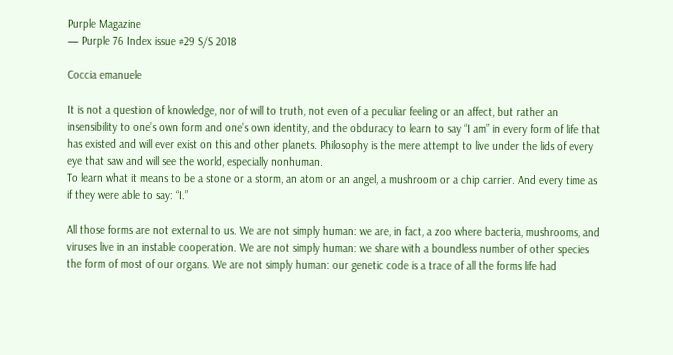Purple Magazine
— Purple 76 Index issue #29 S/S 2018

Coccia emanuele

It is not a question of knowledge, nor of will to truth, not even of a peculiar feeling or an affect, but rather an insensibility to one’s own form and one’s own identity, and the obduracy to learn to say “I am” in every form of life that has existed and will ever exist on this and other planets. Philosophy is the mere attempt to live under the lids of every eye that saw and will see the world, especially nonhuman.
To learn what it means to be a stone or a storm, an atom or an angel, a mushroom or a chip carrier. And every time as if they were able to say: “I.”

All those forms are not external to us. We are not simply human: we are, in fact, a zoo where bacteria, mushrooms, and viruses live in an instable cooperation. We are not simply human: we share with a boundless number of other species the form of most of our organs. We are not simply human: our genetic code is a trace of all the forms life had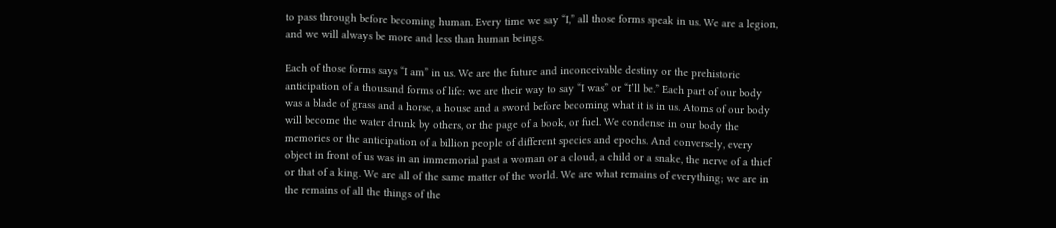to pass through before becoming human. Every time we say “I,” all those forms speak in us. We are a legion, and we will always be more and less than human beings.

Each of those forms says “I am” in us. We are the future and inconceivable destiny or the prehistoric anticipation of a thousand forms of life: we are their way to say “I was” or “I’ll be.” Each part of our body was a blade of grass and a horse, a house and a sword before becoming what it is in us. Atoms of our body will become the water drunk by others, or the page of a book, or fuel. We condense in our body the memories or the anticipation of a billion people of different species and epochs. And conversely, every object in front of us was in an immemorial past a woman or a cloud, a child or a snake, the nerve of a thief or that of a king. We are all of the same matter of the world. We are what remains of everything; we are in the remains of all the things of the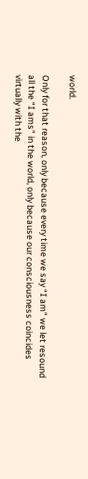world.

Only for that reason, only because every time we say “I am” we let resound all the “I ams” in the world, only because our consciousness coincides virtually with the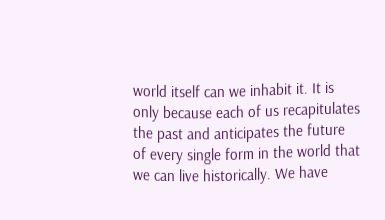world itself can we inhabit it. It is only because each of us recapitulates the past and anticipates the future of every single form in the world that we can live historically. We have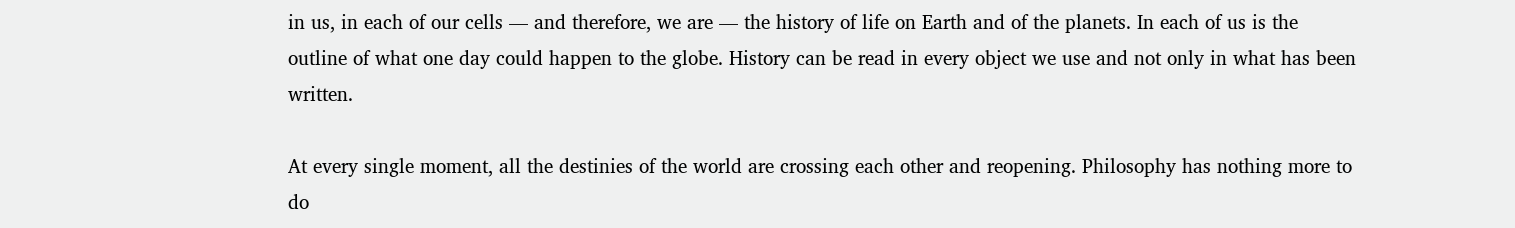in us, in each of our cells — and therefore, we are — the history of life on Earth and of the planets. In each of us is the outline of what one day could happen to the globe. History can be read in every object we use and not only in what has been written.

At every single moment, all the destinies of the world are crossing each other and reopening. Philosophy has nothing more to do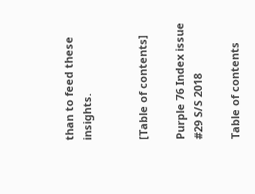than to feed these insights.


[Table of contents]

Purple 76 Index issue #29 S/S 2018

Table of contents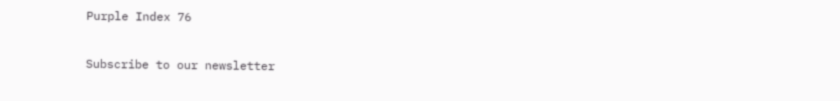Purple Index 76

Subscribe to our newsletter